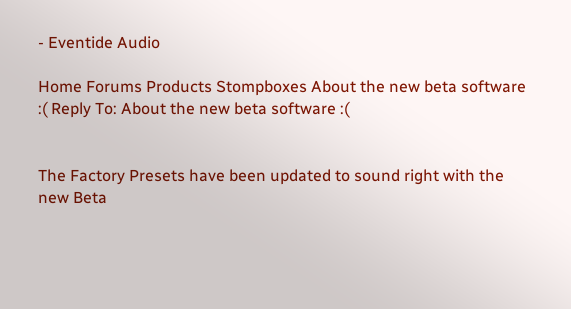- Eventide Audio

Home Forums Products Stompboxes About the new beta software :( Reply To: About the new beta software :(


The Factory Presets have been updated to sound right with the new Beta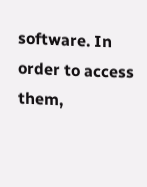software. In order to access them,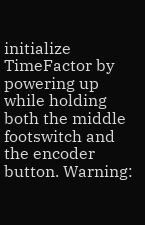initialize TimeFactor by powering up while holding both the middle footswitch and the encoder button. Warning: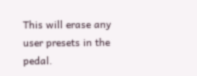This will erase any user presets in the pedal.